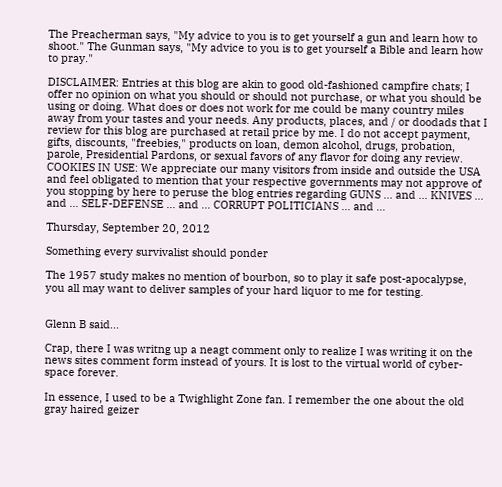The Preacherman says, "My advice to you is to get yourself a gun and learn how to shoot." The Gunman says, "My advice to you is to get yourself a Bible and learn how to pray."

DISCLAIMER: Entries at this blog are akin to good old-fashioned campfire chats; I offer no opinion on what you should or should not purchase, or what you should be using or doing. What does or does not work for me could be many country miles away from your tastes and your needs. Any products, places, and / or doodads that I review for this blog are purchased at retail price by me. I do not accept payment, gifts, discounts, "freebies," products on loan, demon alcohol, drugs, probation, parole, Presidential Pardons, or sexual favors of any flavor for doing any review. COOKIES IN USE: We appreciate our many visitors from inside and outside the USA and feel obligated to mention that your respective governments may not approve of you stopping by here to peruse the blog entries regarding GUNS ... and ... KNIVES ... and ... SELF-DEFENSE ... and ... CORRUPT POLITICIANS ... and ...

Thursday, September 20, 2012

Something every survivalist should ponder

The 1957 study makes no mention of bourbon, so to play it safe post-apocalypse, you all may want to deliver samples of your hard liquor to me for testing.


Glenn B said...

Crap, there I was writng up a neagt comment only to realize I was writing it on the news sites comment form instead of yours. It is lost to the virtual world of cyber-space forever.

In essence, I used to be a Twighlight Zone fan. I remember the one about the old gray haired geizer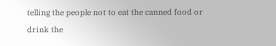telling the people not to eat the canned food or drink the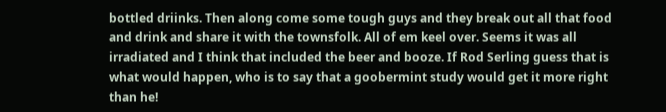bottled driinks. Then along come some tough guys and they break out all that food and drink and share it with the townsfolk. All of em keel over. Seems it was all irradiated and I think that included the beer and booze. If Rod Serling guess that is what would happen, who is to say that a goobermint study would get it more right than he!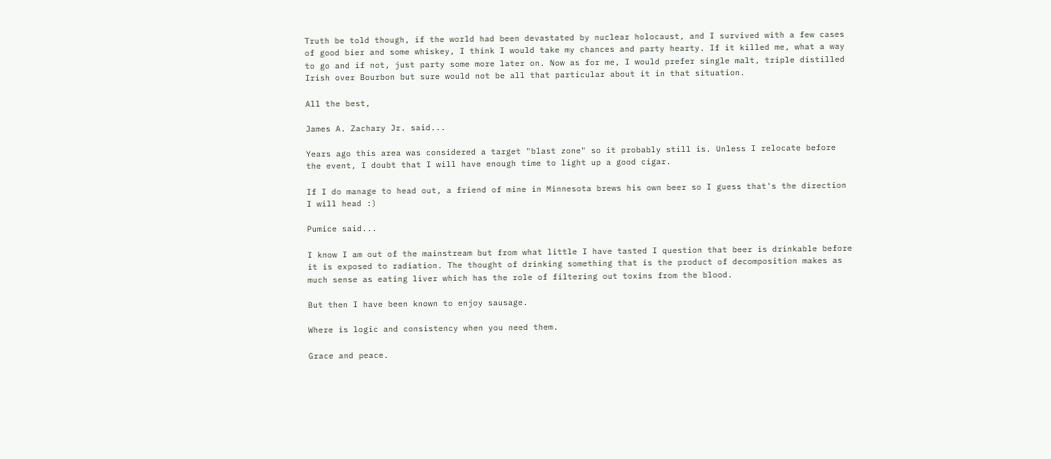Truth be told though, if the world had been devastated by nuclear holocaust, and I survived with a few cases of good bier and some whiskey, I think I would take my chances and party hearty. If it killed me, what a way to go and if not, just party some more later on. Now as for me, I would prefer single malt, triple distilled Irish over Bourbon but sure would not be all that particular about it in that situation.

All the best,

James A. Zachary Jr. said...

Years ago this area was considered a target "blast zone" so it probably still is. Unless I relocate before the event, I doubt that I will have enough time to light up a good cigar.

If I do manage to head out, a friend of mine in Minnesota brews his own beer so I guess that's the direction I will head :)

Pumice said...

I know I am out of the mainstream but from what little I have tasted I question that beer is drinkable before it is exposed to radiation. The thought of drinking something that is the product of decomposition makes as much sense as eating liver which has the role of filtering out toxins from the blood.

But then I have been known to enjoy sausage.

Where is logic and consistency when you need them.

Grace and peace.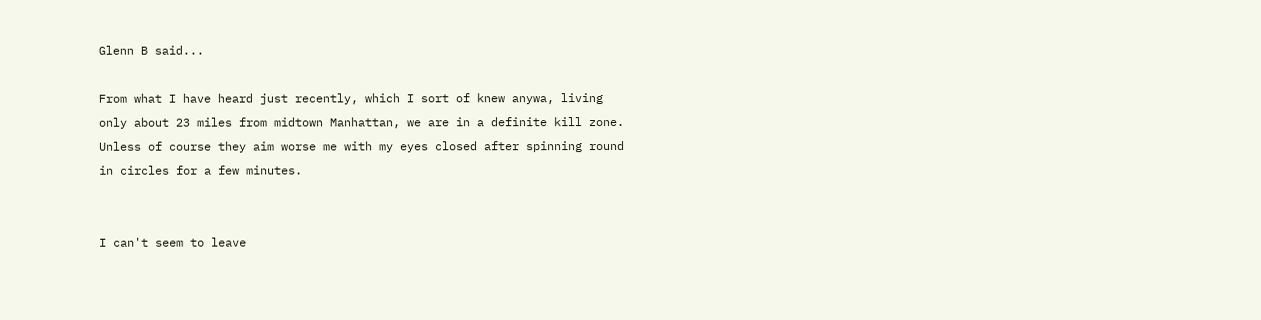Glenn B said...

From what I have heard just recently, which I sort of knew anywa, living only about 23 miles from midtown Manhattan, we are in a definite kill zone. Unless of course they aim worse me with my eyes closed after spinning round in circles for a few minutes.


I can't seem to leave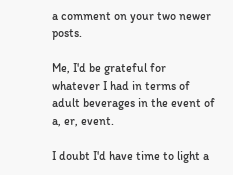a comment on your two newer posts.

Me, I'd be grateful for whatever I had in terms of adult beverages in the event of a, er, event.

I doubt I'd have time to light a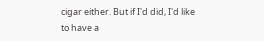cigar either. But if I'd did, I'd like to have a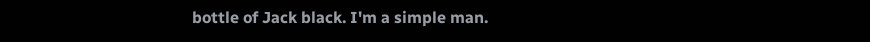bottle of Jack black. I'm a simple man.